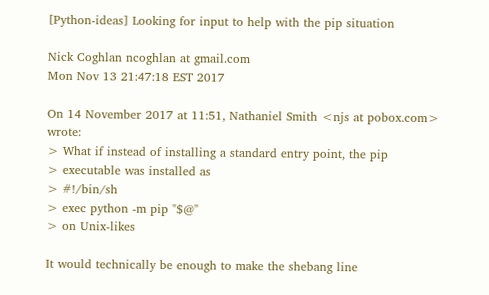[Python-ideas] Looking for input to help with the pip situation

Nick Coghlan ncoghlan at gmail.com
Mon Nov 13 21:47:18 EST 2017

On 14 November 2017 at 11:51, Nathaniel Smith <njs at pobox.com> wrote:
> What if instead of installing a standard entry point, the pip
> executable was installed as
> #!/bin/sh
> exec python -m pip "$@"
> on Unix-likes

It would technically be enough to make the shebang line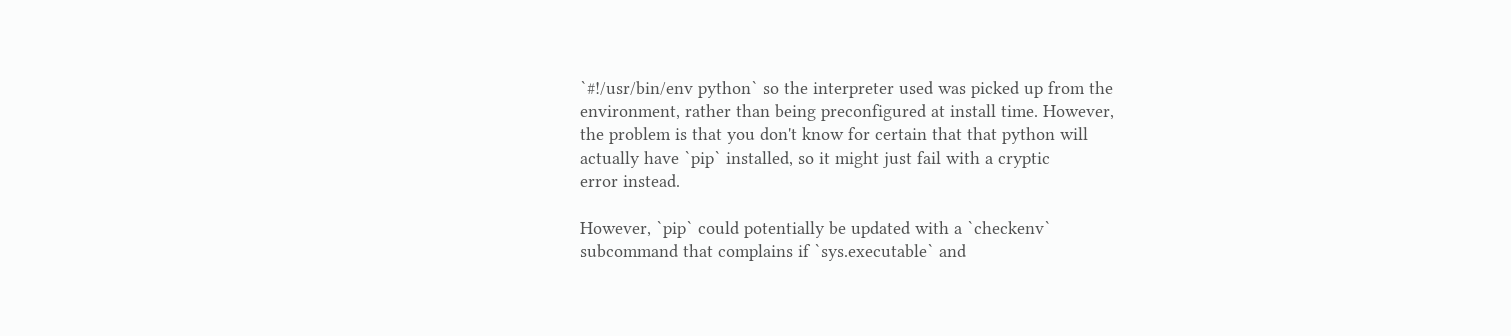`#!/usr/bin/env python` so the interpreter used was picked up from the
environment, rather than being preconfigured at install time. However,
the problem is that you don't know for certain that that python will
actually have `pip` installed, so it might just fail with a cryptic
error instead.

However, `pip` could potentially be updated with a `checkenv`
subcommand that complains if `sys.executable` and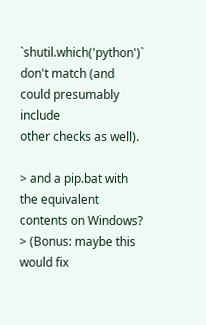`shutil.which('python')` don't match (and could presumably include
other checks as well).

> and a pip.bat with the equivalent contents on Windows?
> (Bonus: maybe this would fix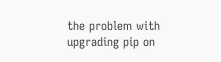the problem with upgrading pip on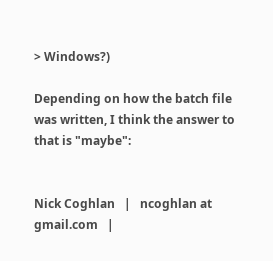> Windows?)

Depending on how the batch file was written, I think the answer to
that is "maybe":


Nick Coghlan   |   ncoghlan at gmail.com   |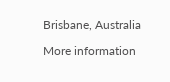Brisbane, Australia

More information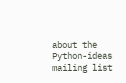about the Python-ideas mailing list